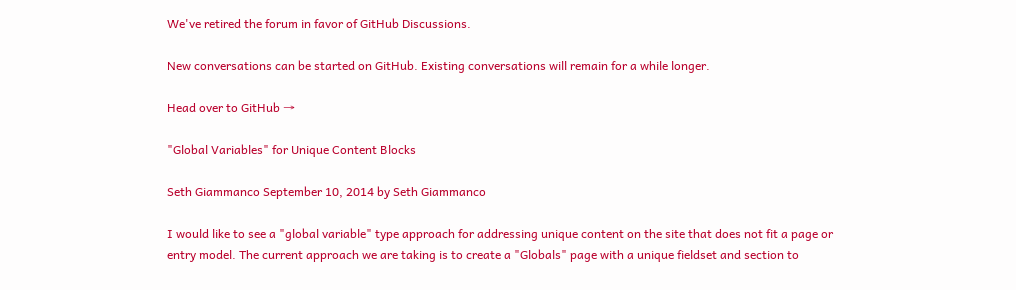We've retired the forum in favor of GitHub Discussions.

New conversations can be started on GitHub. Existing conversations will remain for a while longer.

Head over to GitHub →

"Global Variables" for Unique Content Blocks

Seth Giammanco September 10, 2014 by Seth Giammanco

I would like to see a "global variable" type approach for addressing unique content on the site that does not fit a page or entry model. The current approach we are taking is to create a "Globals" page with a unique fieldset and section to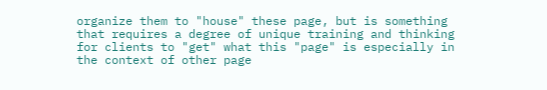organize them to "house" these page, but is something that requires a degree of unique training and thinking for clients to "get" what this "page" is especially in the context of other page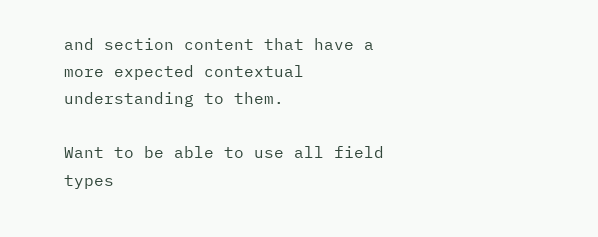and section content that have a more expected contextual understanding to them.

Want to be able to use all field types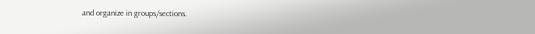and organize in groups/sections.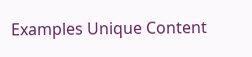Examples Unique Content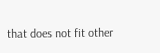that does not fit other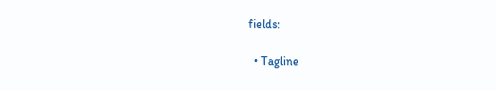fields:

  • Tagline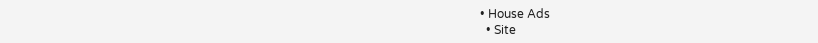• House Ads
  • Site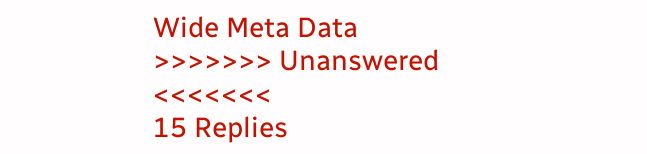Wide Meta Data
>>>>>>> Unanswered <<<<<<<
15 Replies